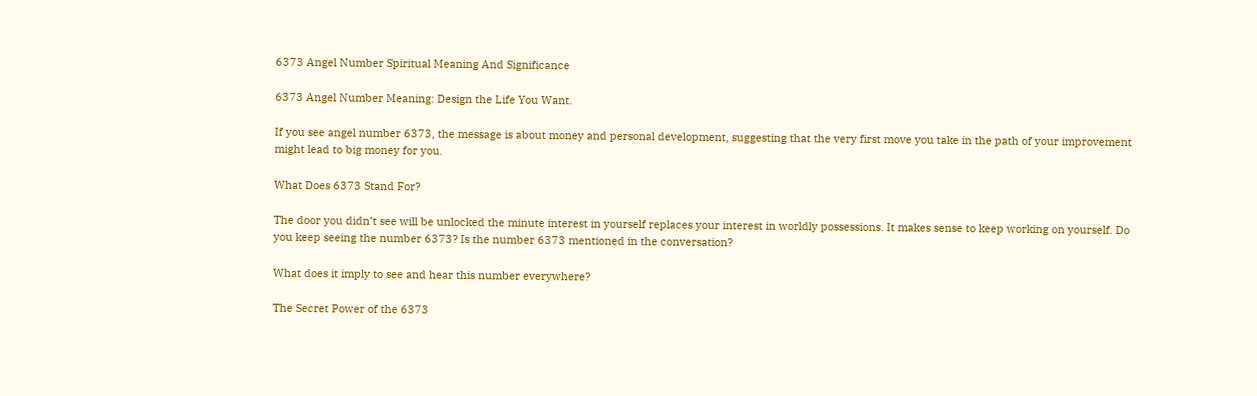6373 Angel Number Spiritual Meaning And Significance

6373 Angel Number Meaning: Design the Life You Want.

If you see angel number 6373, the message is about money and personal development, suggesting that the very first move you take in the path of your improvement might lead to big money for you.

What Does 6373 Stand For?

The door you didn’t see will be unlocked the minute interest in yourself replaces your interest in worldly possessions. It makes sense to keep working on yourself. Do you keep seeing the number 6373? Is the number 6373 mentioned in the conversation?

What does it imply to see and hear this number everywhere?

The Secret Power of the 6373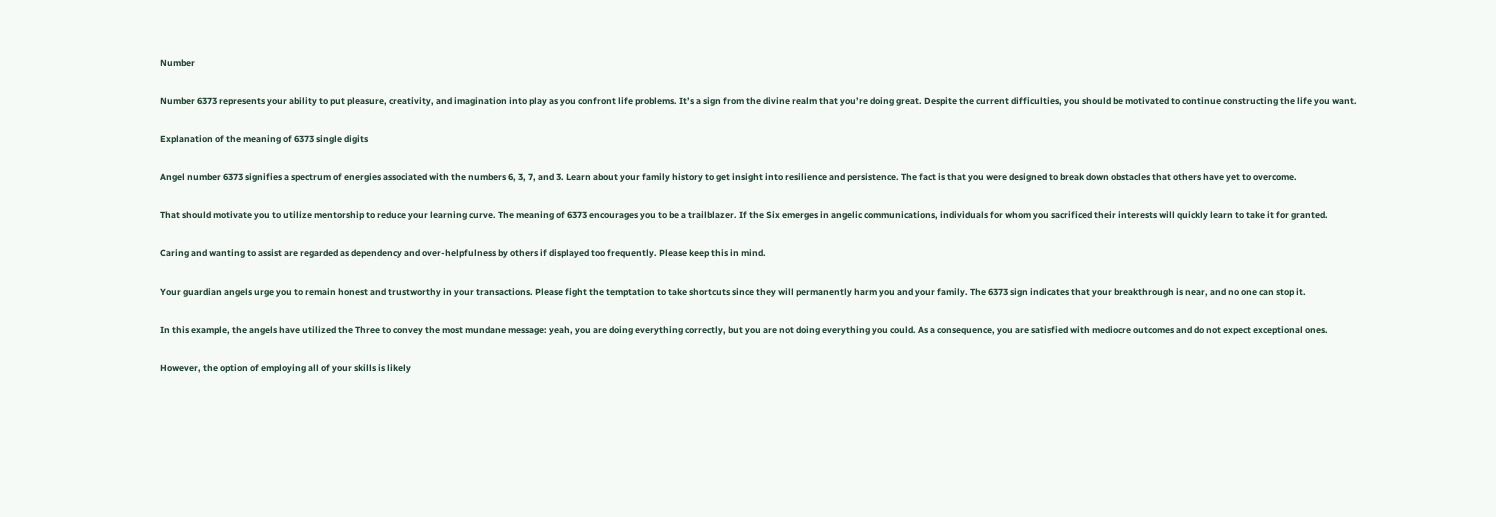Number

Number 6373 represents your ability to put pleasure, creativity, and imagination into play as you confront life problems. It’s a sign from the divine realm that you’re doing great. Despite the current difficulties, you should be motivated to continue constructing the life you want.

Explanation of the meaning of 6373 single digits

Angel number 6373 signifies a spectrum of energies associated with the numbers 6, 3, 7, and 3. Learn about your family history to get insight into resilience and persistence. The fact is that you were designed to break down obstacles that others have yet to overcome.

That should motivate you to utilize mentorship to reduce your learning curve. The meaning of 6373 encourages you to be a trailblazer. If the Six emerges in angelic communications, individuals for whom you sacrificed their interests will quickly learn to take it for granted.

Caring and wanting to assist are regarded as dependency and over-helpfulness by others if displayed too frequently. Please keep this in mind.

Your guardian angels urge you to remain honest and trustworthy in your transactions. Please fight the temptation to take shortcuts since they will permanently harm you and your family. The 6373 sign indicates that your breakthrough is near, and no one can stop it.

In this example, the angels have utilized the Three to convey the most mundane message: yeah, you are doing everything correctly, but you are not doing everything you could. As a consequence, you are satisfied with mediocre outcomes and do not expect exceptional ones.

However, the option of employing all of your skills is likely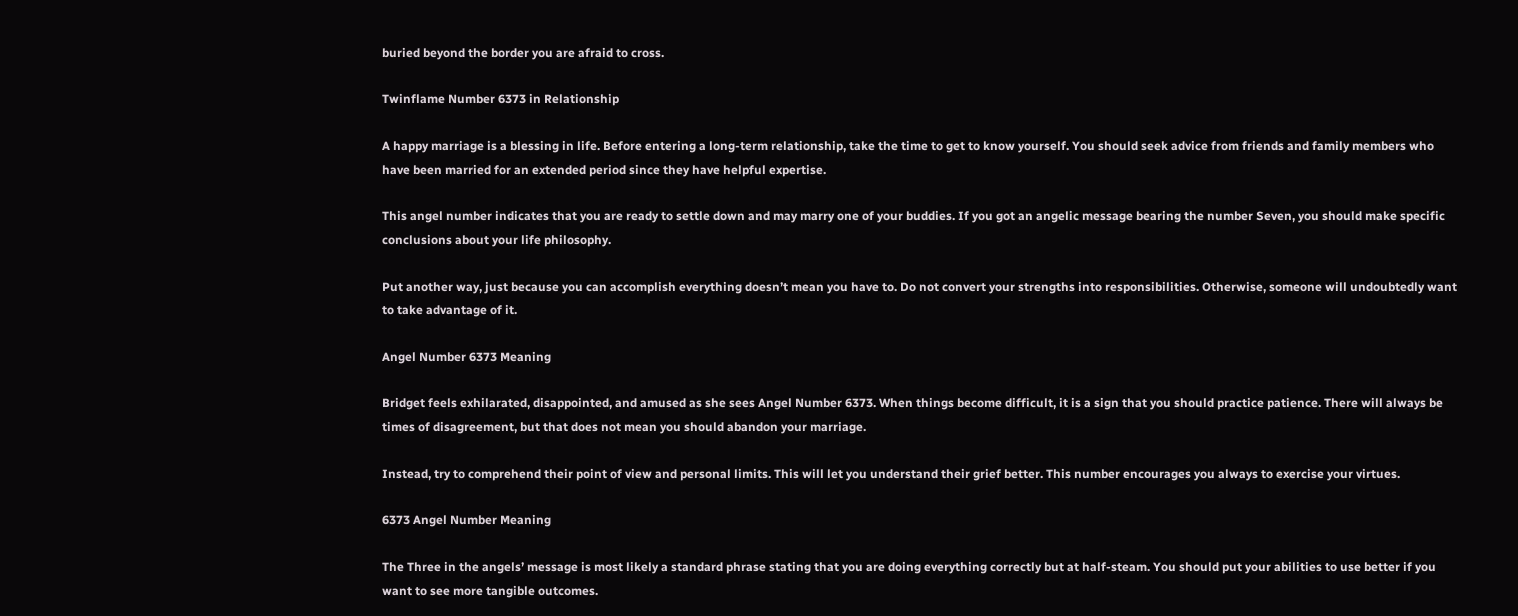buried beyond the border you are afraid to cross.

Twinflame Number 6373 in Relationship

A happy marriage is a blessing in life. Before entering a long-term relationship, take the time to get to know yourself. You should seek advice from friends and family members who have been married for an extended period since they have helpful expertise.

This angel number indicates that you are ready to settle down and may marry one of your buddies. If you got an angelic message bearing the number Seven, you should make specific conclusions about your life philosophy.

Put another way, just because you can accomplish everything doesn’t mean you have to. Do not convert your strengths into responsibilities. Otherwise, someone will undoubtedly want to take advantage of it.

Angel Number 6373 Meaning

Bridget feels exhilarated, disappointed, and amused as she sees Angel Number 6373. When things become difficult, it is a sign that you should practice patience. There will always be times of disagreement, but that does not mean you should abandon your marriage.

Instead, try to comprehend their point of view and personal limits. This will let you understand their grief better. This number encourages you always to exercise your virtues.

6373 Angel Number Meaning

The Three in the angels’ message is most likely a standard phrase stating that you are doing everything correctly but at half-steam. You should put your abilities to use better if you want to see more tangible outcomes.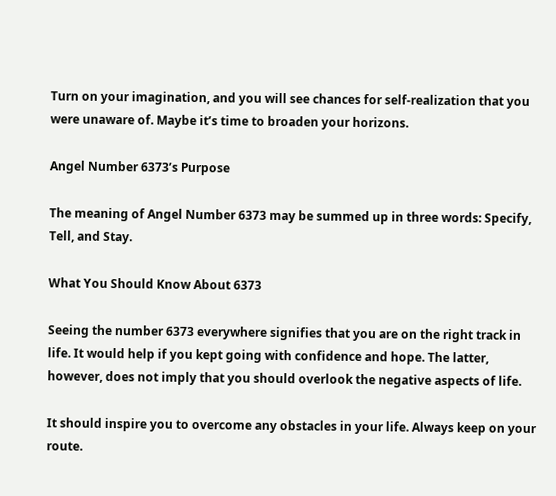Turn on your imagination, and you will see chances for self-realization that you were unaware of. Maybe it’s time to broaden your horizons.

Angel Number 6373’s Purpose

The meaning of Angel Number 6373 may be summed up in three words: Specify, Tell, and Stay.

What You Should Know About 6373

Seeing the number 6373 everywhere signifies that you are on the right track in life. It would help if you kept going with confidence and hope. The latter, however, does not imply that you should overlook the negative aspects of life.

It should inspire you to overcome any obstacles in your life. Always keep on your route.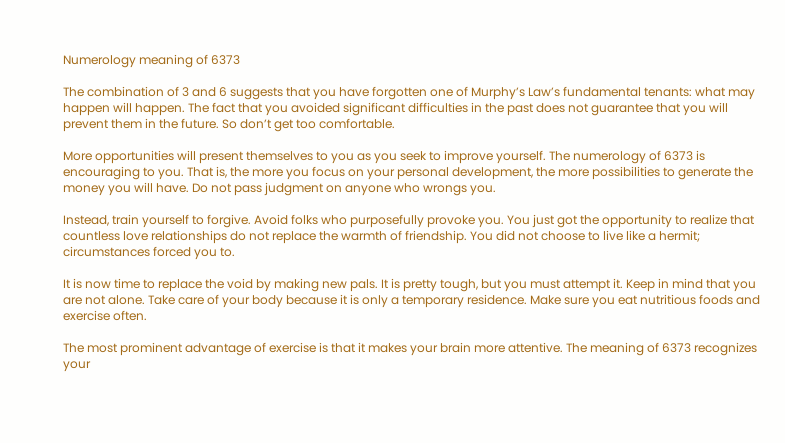Numerology meaning of 6373

The combination of 3 and 6 suggests that you have forgotten one of Murphy’s Law’s fundamental tenants: what may happen will happen. The fact that you avoided significant difficulties in the past does not guarantee that you will prevent them in the future. So don’t get too comfortable.

More opportunities will present themselves to you as you seek to improve yourself. The numerology of 6373 is encouraging to you. That is, the more you focus on your personal development, the more possibilities to generate the money you will have. Do not pass judgment on anyone who wrongs you.

Instead, train yourself to forgive. Avoid folks who purposefully provoke you. You just got the opportunity to realize that countless love relationships do not replace the warmth of friendship. You did not choose to live like a hermit; circumstances forced you to.

It is now time to replace the void by making new pals. It is pretty tough, but you must attempt it. Keep in mind that you are not alone. Take care of your body because it is only a temporary residence. Make sure you eat nutritious foods and exercise often.

The most prominent advantage of exercise is that it makes your brain more attentive. The meaning of 6373 recognizes your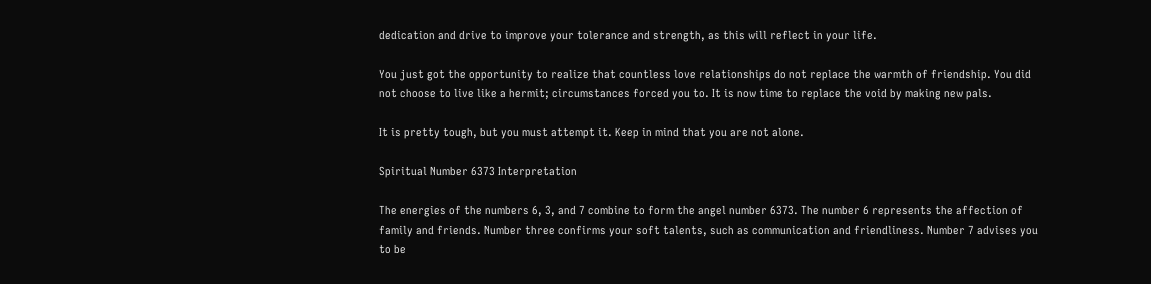dedication and drive to improve your tolerance and strength, as this will reflect in your life.

You just got the opportunity to realize that countless love relationships do not replace the warmth of friendship. You did not choose to live like a hermit; circumstances forced you to. It is now time to replace the void by making new pals.

It is pretty tough, but you must attempt it. Keep in mind that you are not alone.

Spiritual Number 6373 Interpretation

The energies of the numbers 6, 3, and 7 combine to form the angel number 6373. The number 6 represents the affection of family and friends. Number three confirms your soft talents, such as communication and friendliness. Number 7 advises you to be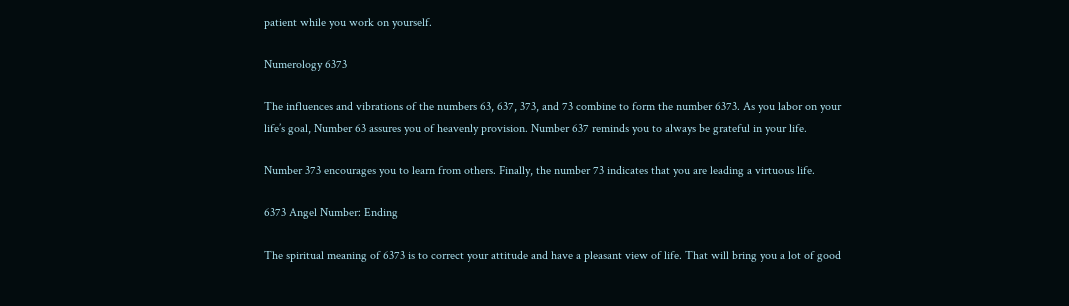patient while you work on yourself.

Numerology 6373

The influences and vibrations of the numbers 63, 637, 373, and 73 combine to form the number 6373. As you labor on your life’s goal, Number 63 assures you of heavenly provision. Number 637 reminds you to always be grateful in your life.

Number 373 encourages you to learn from others. Finally, the number 73 indicates that you are leading a virtuous life.

6373 Angel Number: Ending

The spiritual meaning of 6373 is to correct your attitude and have a pleasant view of life. That will bring you a lot of good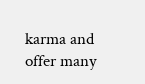karma and offer many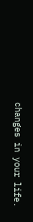changes in your life.